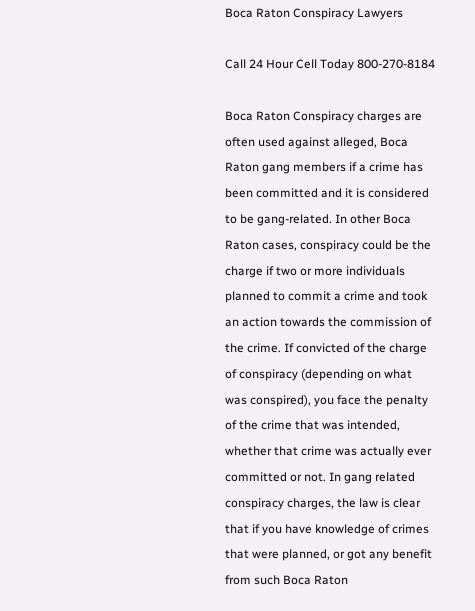Boca Raton Conspiracy Lawyers

Call 24 Hour Cell Today 800-270-8184

Boca Raton Conspiracy charges are often used against alleged, Boca Raton gang members if a crime has been committed and it is considered to be gang-related. In other Boca Raton cases, conspiracy could be the charge if two or more individuals planned to commit a crime and took an action towards the commission of the crime. If convicted of the charge of conspiracy (depending on what was conspired), you face the penalty of the crime that was intended, whether that crime was actually ever committed or not. In gang related conspiracy charges, the law is clear that if you have knowledge of crimes that were planned, or got any benefit from such Boca Raton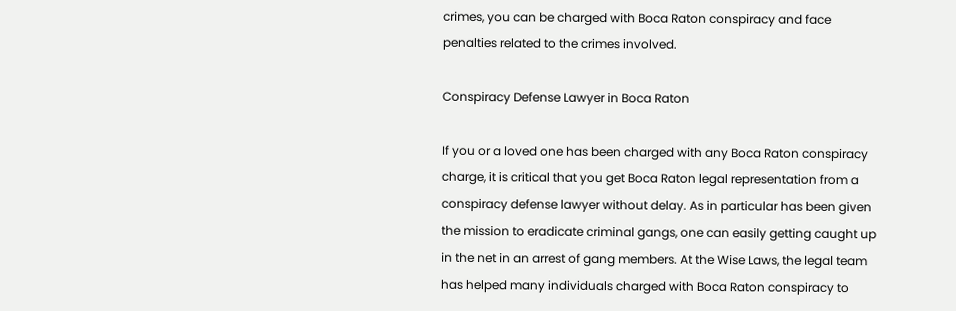crimes, you can be charged with Boca Raton conspiracy and face penalties related to the crimes involved.

Conspiracy Defense Lawyer in Boca Raton

If you or a loved one has been charged with any Boca Raton conspiracy charge, it is critical that you get Boca Raton legal representation from a conspiracy defense lawyer without delay. As in particular has been given the mission to eradicate criminal gangs, one can easily getting caught up in the net in an arrest of gang members. At the Wise Laws, the legal team has helped many individuals charged with Boca Raton conspiracy to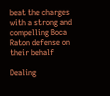beat the charges with a strong and compelling Boca Raton defense on their behalf

Dealing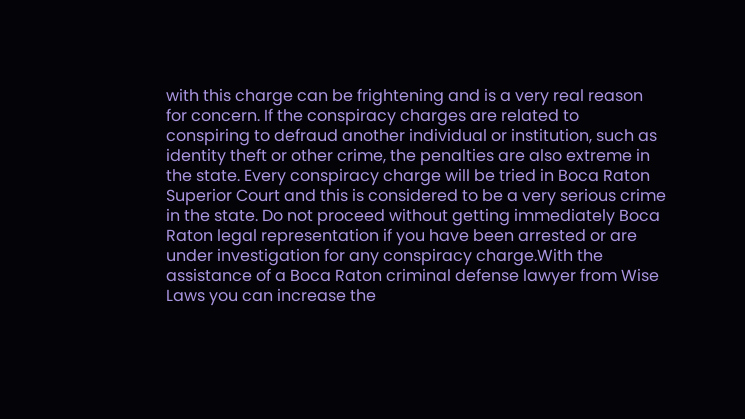with this charge can be frightening and is a very real reason for concern. If the conspiracy charges are related to conspiring to defraud another individual or institution, such as identity theft or other crime, the penalties are also extreme in the state. Every conspiracy charge will be tried in Boca Raton Superior Court and this is considered to be a very serious crime in the state. Do not proceed without getting immediately Boca Raton legal representation if you have been arrested or are under investigation for any conspiracy charge.With the assistance of a Boca Raton criminal defense lawyer from Wise Laws you can increase the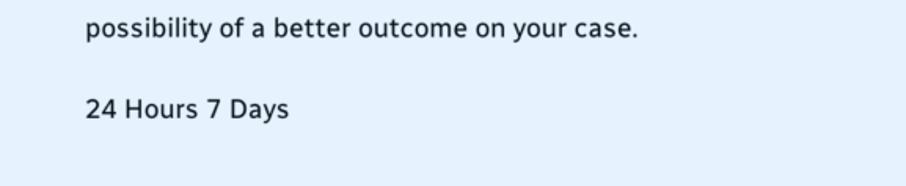possibility of a better outcome on your case.

24 Hours 7 Days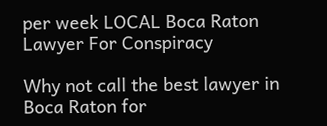per week LOCAL Boca Raton Lawyer For Conspiracy

Why not call the best lawyer in Boca Raton for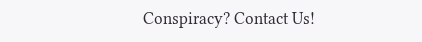Conspiracy? Contact Us!